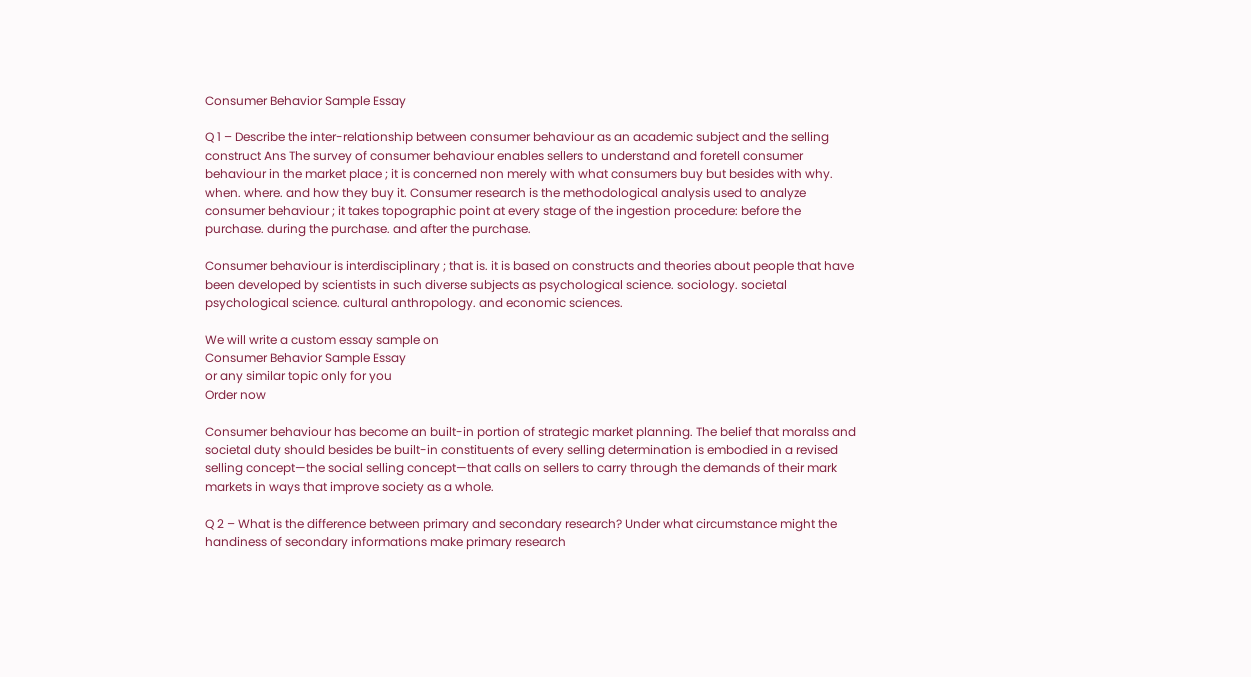Consumer Behavior Sample Essay

Q 1 – Describe the inter-relationship between consumer behaviour as an academic subject and the selling construct Ans The survey of consumer behaviour enables sellers to understand and foretell consumer behaviour in the market place ; it is concerned non merely with what consumers buy but besides with why. when. where. and how they buy it. Consumer research is the methodological analysis used to analyze consumer behaviour ; it takes topographic point at every stage of the ingestion procedure: before the purchase. during the purchase. and after the purchase.

Consumer behaviour is interdisciplinary ; that is. it is based on constructs and theories about people that have been developed by scientists in such diverse subjects as psychological science. sociology. societal psychological science. cultural anthropology. and economic sciences.

We will write a custom essay sample on
Consumer Behavior Sample Essay
or any similar topic only for you
Order now

Consumer behaviour has become an built-in portion of strategic market planning. The belief that moralss and societal duty should besides be built-in constituents of every selling determination is embodied in a revised selling concept—the social selling concept—that calls on sellers to carry through the demands of their mark markets in ways that improve society as a whole.

Q 2 – What is the difference between primary and secondary research? Under what circumstance might the handiness of secondary informations make primary research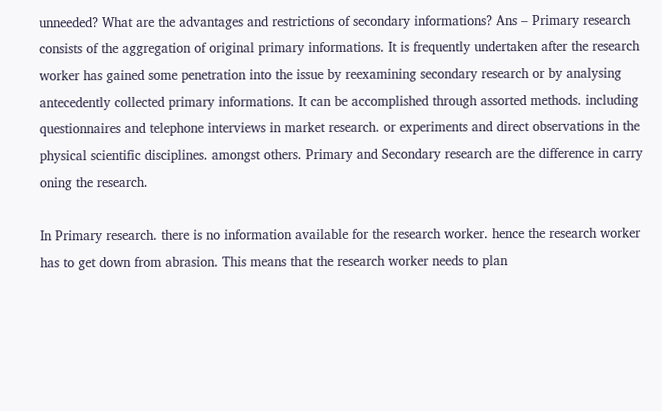unneeded? What are the advantages and restrictions of secondary informations? Ans – Primary research consists of the aggregation of original primary informations. It is frequently undertaken after the research worker has gained some penetration into the issue by reexamining secondary research or by analysing antecedently collected primary informations. It can be accomplished through assorted methods. including questionnaires and telephone interviews in market research. or experiments and direct observations in the physical scientific disciplines. amongst others. Primary and Secondary research are the difference in carry oning the research.

In Primary research. there is no information available for the research worker. hence the research worker has to get down from abrasion. This means that the research worker needs to plan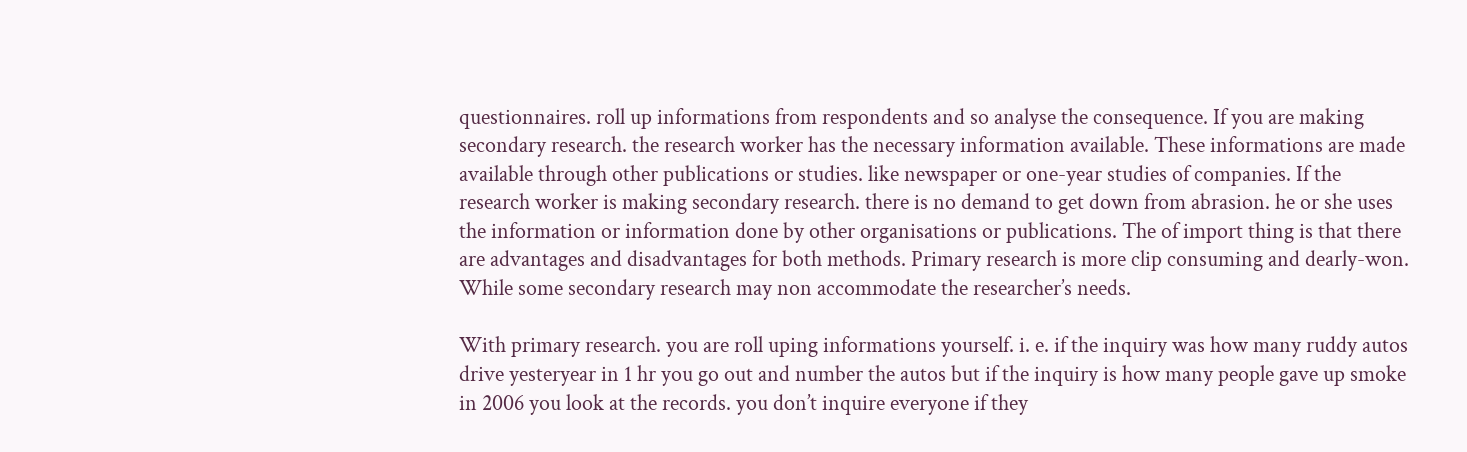questionnaires. roll up informations from respondents and so analyse the consequence. If you are making secondary research. the research worker has the necessary information available. These informations are made available through other publications or studies. like newspaper or one-year studies of companies. If the research worker is making secondary research. there is no demand to get down from abrasion. he or she uses the information or information done by other organisations or publications. The of import thing is that there are advantages and disadvantages for both methods. Primary research is more clip consuming and dearly-won. While some secondary research may non accommodate the researcher’s needs.

With primary research. you are roll uping informations yourself. i. e. if the inquiry was how many ruddy autos drive yesteryear in 1 hr you go out and number the autos but if the inquiry is how many people gave up smoke in 2006 you look at the records. you don’t inquire everyone if they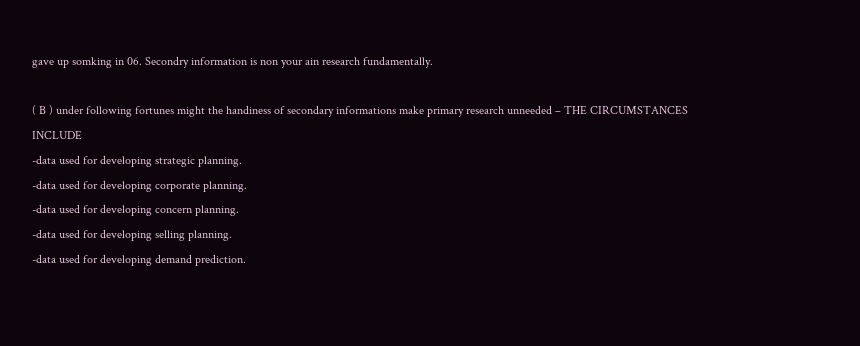gave up somking in 06. Secondry information is non your ain research fundamentally.

( B ) under following fortunes might the handiness of secondary informations make primary research unneeded – THE CIRCUMSTANCES INCLUDE
-data used for developing strategic planning.
-data used for developing corporate planning.
-data used for developing concern planning.
-data used for developing selling planning.
-data used for developing demand prediction.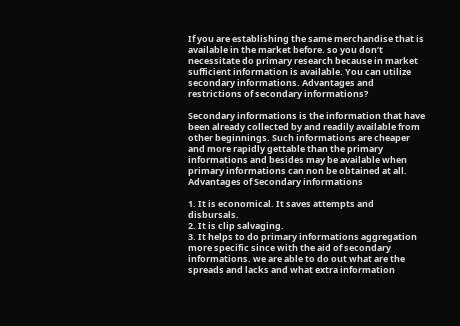If you are establishing the same merchandise that is available in the market before. so you don’t necessitate do primary research because in market sufficient information is available. You can utilize secondary informations. Advantages and restrictions of secondary informations?

Secondary informations is the information that have been already collected by and readily available from other beginnings. Such informations are cheaper and more rapidly gettable than the primary informations and besides may be available when primary informations can non be obtained at all. Advantages of Secondary informations

1. It is economical. It saves attempts and disbursals.
2. It is clip salvaging.
3. It helps to do primary informations aggregation more specific since with the aid of secondary informations. we are able to do out what are the spreads and lacks and what extra information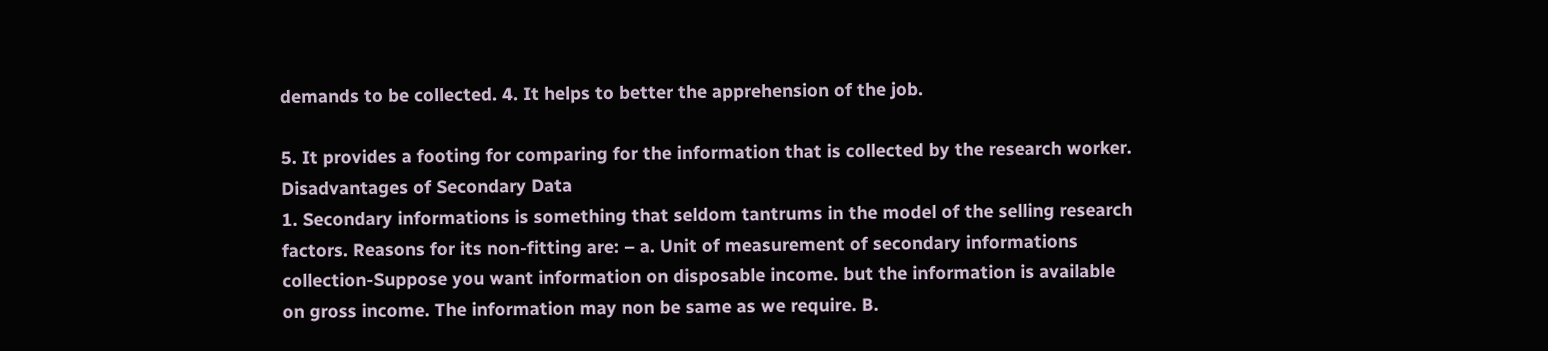demands to be collected. 4. It helps to better the apprehension of the job.

5. It provides a footing for comparing for the information that is collected by the research worker. Disadvantages of Secondary Data
1. Secondary informations is something that seldom tantrums in the model of the selling research factors. Reasons for its non-fitting are: – a. Unit of measurement of secondary informations collection-Suppose you want information on disposable income. but the information is available on gross income. The information may non be same as we require. B.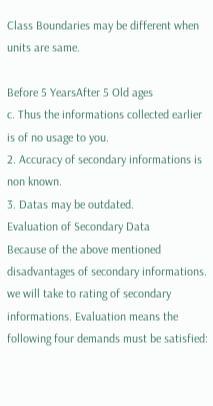Class Boundaries may be different when units are same.

Before 5 YearsAfter 5 Old ages
c. Thus the informations collected earlier is of no usage to you.
2. Accuracy of secondary informations is non known.
3. Datas may be outdated.
Evaluation of Secondary Data
Because of the above mentioned disadvantages of secondary informations. we will take to rating of secondary informations. Evaluation means the following four demands must be satisfied: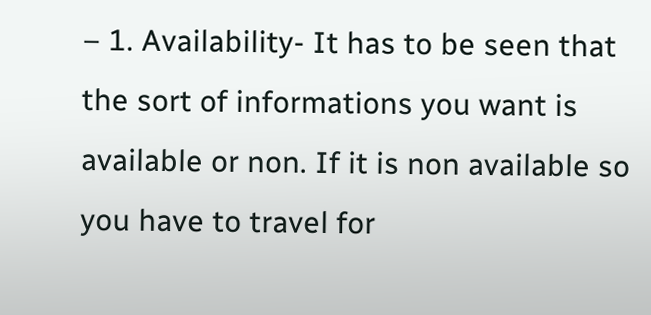– 1. Availability- It has to be seen that the sort of informations you want is available or non. If it is non available so you have to travel for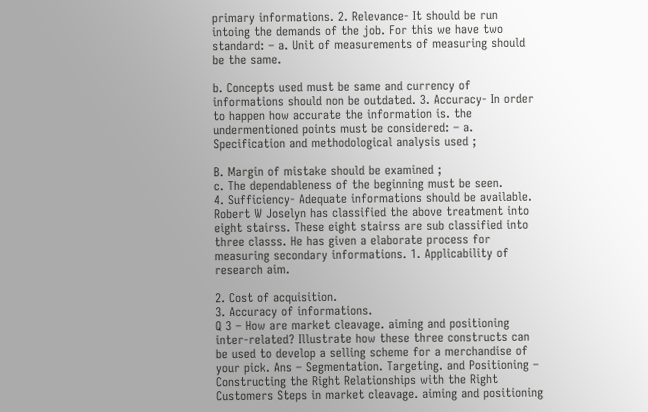primary informations. 2. Relevance- It should be run intoing the demands of the job. For this we have two standard: – a. Unit of measurements of measuring should be the same.

b. Concepts used must be same and currency of informations should non be outdated. 3. Accuracy- In order to happen how accurate the information is. the undermentioned points must be considered: – a. Specification and methodological analysis used ;

B. Margin of mistake should be examined ;
c. The dependableness of the beginning must be seen.
4. Sufficiency- Adequate informations should be available.
Robert W Joselyn has classified the above treatment into eight stairss. These eight stairss are sub classified into three classs. He has given a elaborate process for measuring secondary informations. 1. Applicability of research aim.

2. Cost of acquisition.
3. Accuracy of informations.
Q 3 – How are market cleavage. aiming and positioning inter-related? Illustrate how these three constructs can be used to develop a selling scheme for a merchandise of your pick. Ans – Segmentation. Targeting. and Positioning – Constructing the Right Relationships with the Right Customers Steps in market cleavage. aiming and positioning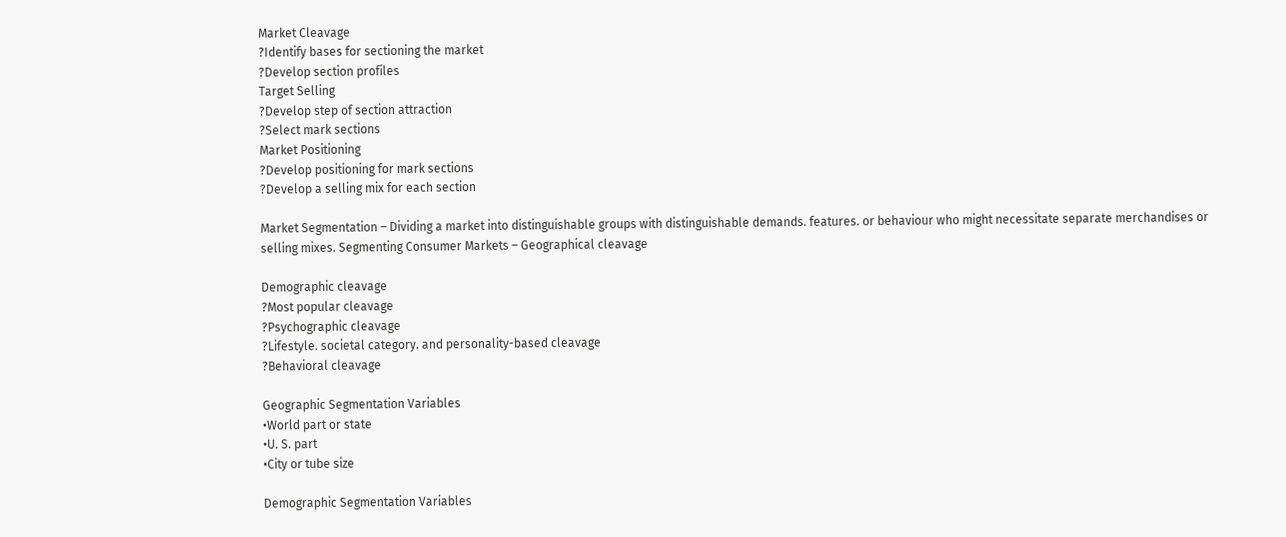Market Cleavage
?Identify bases for sectioning the market
?Develop section profiles
Target Selling
?Develop step of section attraction
?Select mark sections
Market Positioning
?Develop positioning for mark sections
?Develop a selling mix for each section

Market Segmentation – Dividing a market into distinguishable groups with distinguishable demands. features. or behaviour who might necessitate separate merchandises or selling mixes. Segmenting Consumer Markets – Geographical cleavage

Demographic cleavage
?Most popular cleavage
?Psychographic cleavage
?Lifestyle. societal category. and personality-based cleavage
?Behavioral cleavage

Geographic Segmentation Variables
•World part or state
•U. S. part
•City or tube size

Demographic Segmentation Variables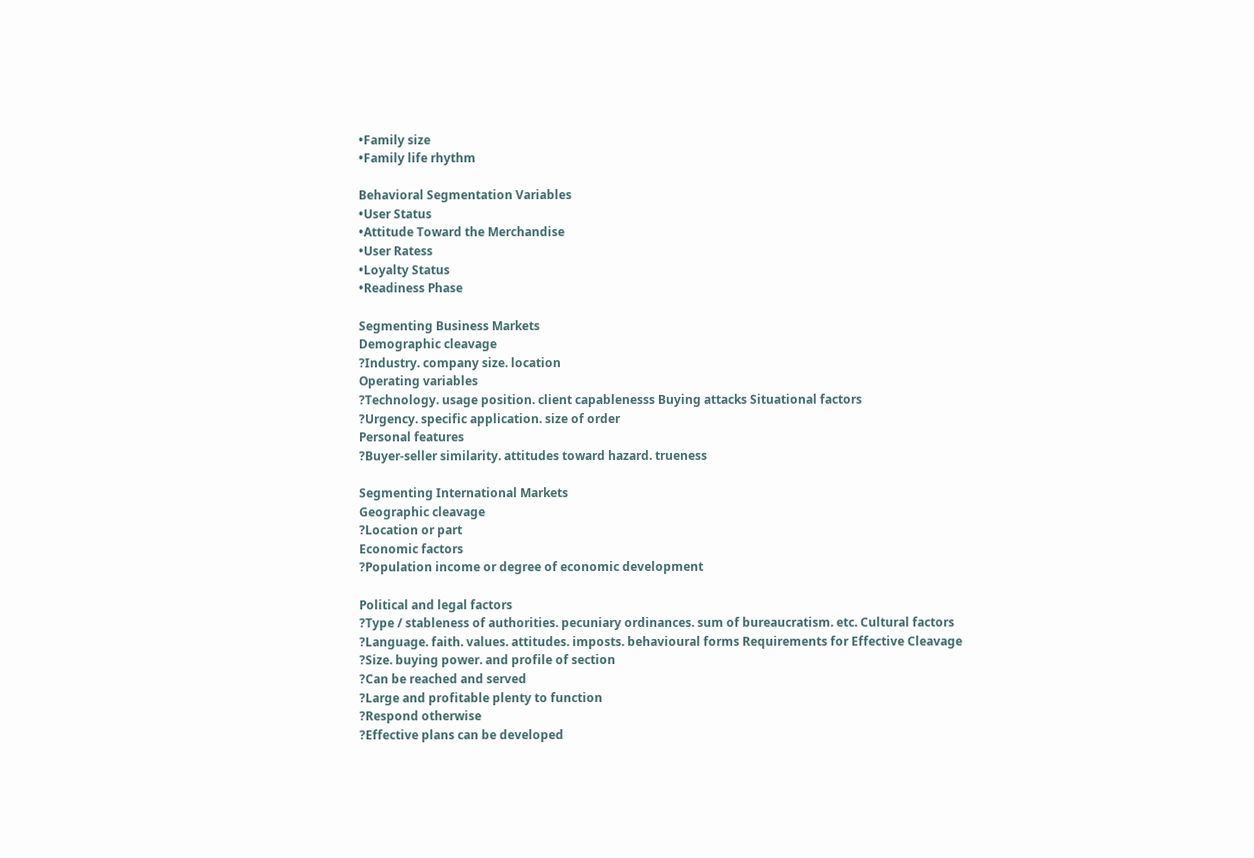•Family size
•Family life rhythm

Behavioral Segmentation Variables
•User Status
•Attitude Toward the Merchandise
•User Ratess
•Loyalty Status
•Readiness Phase

Segmenting Business Markets
Demographic cleavage
?Industry. company size. location
Operating variables
?Technology. usage position. client capablenesss Buying attacks Situational factors
?Urgency. specific application. size of order
Personal features
?Buyer-seller similarity. attitudes toward hazard. trueness

Segmenting International Markets
Geographic cleavage
?Location or part
Economic factors
?Population income or degree of economic development

Political and legal factors
?Type / stableness of authorities. pecuniary ordinances. sum of bureaucratism. etc. Cultural factors
?Language. faith. values. attitudes. imposts. behavioural forms Requirements for Effective Cleavage
?Size. buying power. and profile of section
?Can be reached and served
?Large and profitable plenty to function
?Respond otherwise
?Effective plans can be developed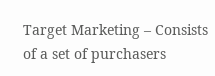Target Marketing – Consists of a set of purchasers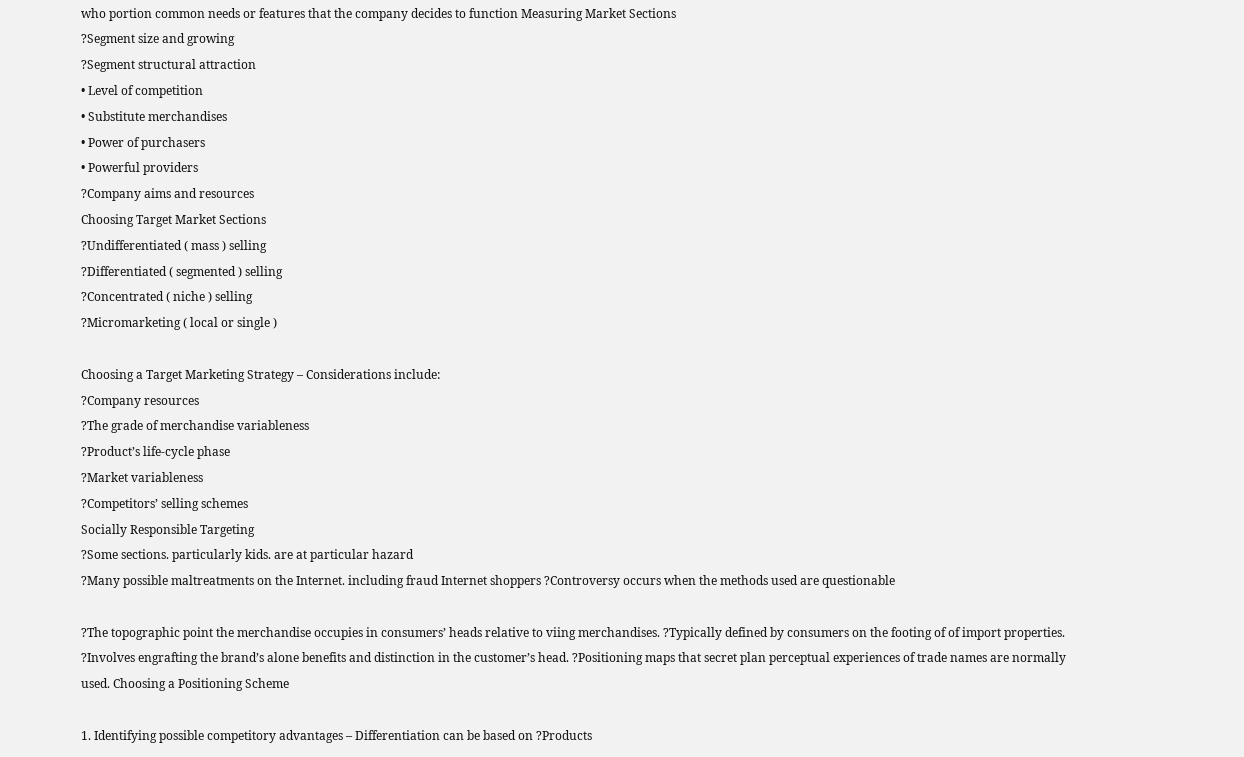who portion common needs or features that the company decides to function Measuring Market Sections
?Segment size and growing
?Segment structural attraction
• Level of competition
• Substitute merchandises
• Power of purchasers
• Powerful providers
?Company aims and resources
Choosing Target Market Sections
?Undifferentiated ( mass ) selling
?Differentiated ( segmented ) selling
?Concentrated ( niche ) selling
?Micromarketing ( local or single )

Choosing a Target Marketing Strategy – Considerations include:
?Company resources
?The grade of merchandise variableness
?Product’s life-cycle phase
?Market variableness
?Competitors’ selling schemes
Socially Responsible Targeting
?Some sections. particularly kids. are at particular hazard
?Many possible maltreatments on the Internet. including fraud Internet shoppers ?Controversy occurs when the methods used are questionable

?The topographic point the merchandise occupies in consumers’ heads relative to viing merchandises. ?Typically defined by consumers on the footing of of import properties. ?Involves engrafting the brand’s alone benefits and distinction in the customer’s head. ?Positioning maps that secret plan perceptual experiences of trade names are normally used. Choosing a Positioning Scheme

1. Identifying possible competitory advantages – Differentiation can be based on ?Products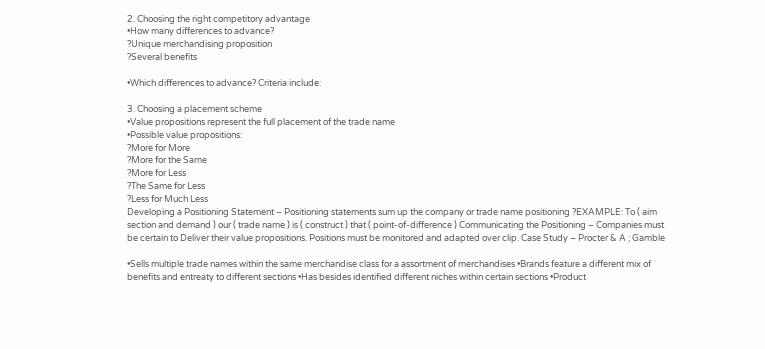2. Choosing the right competitory advantage
•How many differences to advance?
?Unique merchandising proposition
?Several benefits

•Which differences to advance? Criteria include:

3. Choosing a placement scheme
•Value propositions represent the full placement of the trade name
•Possible value propositions:
?More for More
?More for the Same
?More for Less
?The Same for Less
?Less for Much Less
Developing a Positioning Statement – Positioning statements sum up the company or trade name positioning ?EXAMPLE: To ( aim section and demand ) our ( trade name ) is ( construct ) that ( point-of-difference ) Communicating the Positioning – Companies must be certain to Deliver their value propositions. Positions must be monitored and adapted over clip. Case Study – Procter & A ; Gamble

•Sells multiple trade names within the same merchandise class for a assortment of merchandises •Brands feature a different mix of benefits and entreaty to different sections •Has besides identified different niches within certain sections •Product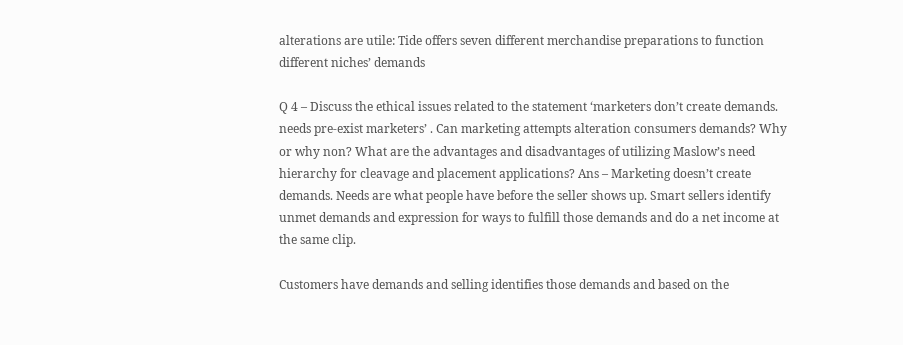alterations are utile: Tide offers seven different merchandise preparations to function different niches’ demands

Q 4 – Discuss the ethical issues related to the statement ‘marketers don’t create demands. needs pre-exist marketers’ . Can marketing attempts alteration consumers demands? Why or why non? What are the advantages and disadvantages of utilizing Maslow’s need hierarchy for cleavage and placement applications? Ans – Marketing doesn’t create demands. Needs are what people have before the seller shows up. Smart sellers identify unmet demands and expression for ways to fulfill those demands and do a net income at the same clip.

Customers have demands and selling identifies those demands and based on the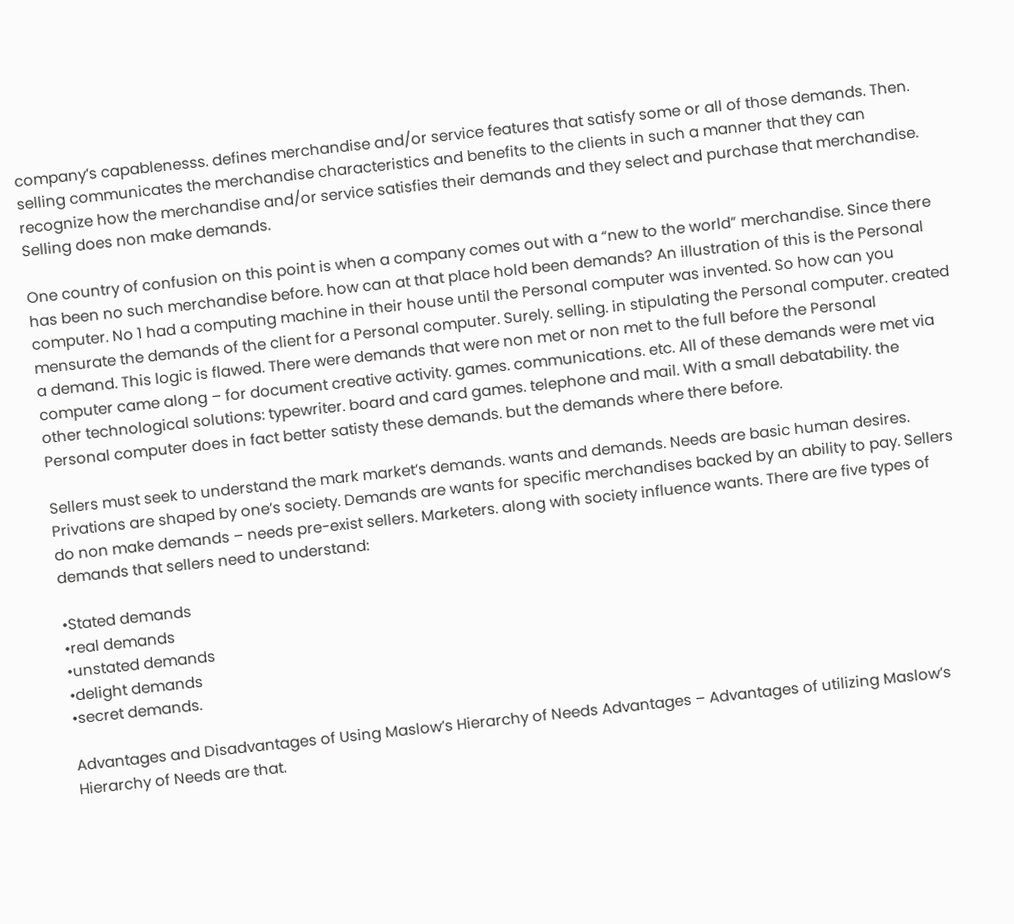company’s capablenesss. defines merchandise and/or service features that satisfy some or all of those demands. Then. selling communicates the merchandise characteristics and benefits to the clients in such a manner that they can recognize how the merchandise and/or service satisfies their demands and they select and purchase that merchandise. Selling does non make demands.

One country of confusion on this point is when a company comes out with a “new to the world” merchandise. Since there has been no such merchandise before. how can at that place hold been demands? An illustration of this is the Personal computer. No 1 had a computing machine in their house until the Personal computer was invented. So how can you mensurate the demands of the client for a Personal computer. Surely. selling. in stipulating the Personal computer. created a demand. This logic is flawed. There were demands that were non met or non met to the full before the Personal computer came along – for document creative activity. games. communications. etc. All of these demands were met via other technological solutions: typewriter. board and card games. telephone and mail. With a small debatability. the Personal computer does in fact better satisty these demands. but the demands where there before.

Sellers must seek to understand the mark market’s demands. wants and demands. Needs are basic human desires. Privations are shaped by one’s society. Demands are wants for specific merchandises backed by an ability to pay. Sellers do non make demands – needs pre-exist sellers. Marketers. along with society influence wants. There are five types of demands that sellers need to understand:

•Stated demands
•real demands
•unstated demands
•delight demands
•secret demands.

Advantages and Disadvantages of Using Maslow’s Hierarchy of Needs Advantages – Advantages of utilizing Maslow’s Hierarchy of Needs are that.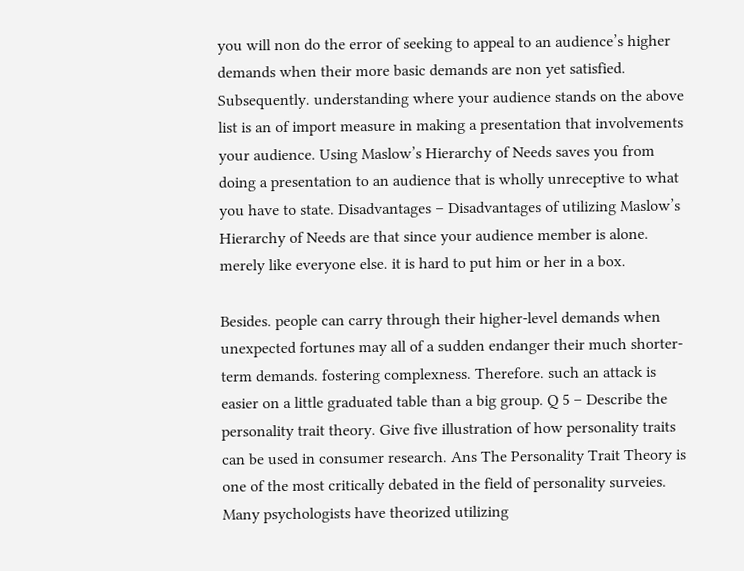you will non do the error of seeking to appeal to an audience’s higher demands when their more basic demands are non yet satisfied. Subsequently. understanding where your audience stands on the above list is an of import measure in making a presentation that involvements your audience. Using Maslow’s Hierarchy of Needs saves you from doing a presentation to an audience that is wholly unreceptive to what you have to state. Disadvantages – Disadvantages of utilizing Maslow’s Hierarchy of Needs are that since your audience member is alone. merely like everyone else. it is hard to put him or her in a box.

Besides. people can carry through their higher-level demands when unexpected fortunes may all of a sudden endanger their much shorter-term demands. fostering complexness. Therefore. such an attack is easier on a little graduated table than a big group. Q 5 – Describe the personality trait theory. Give five illustration of how personality traits can be used in consumer research. Ans The Personality Trait Theory is one of the most critically debated in the field of personality surveies. Many psychologists have theorized utilizing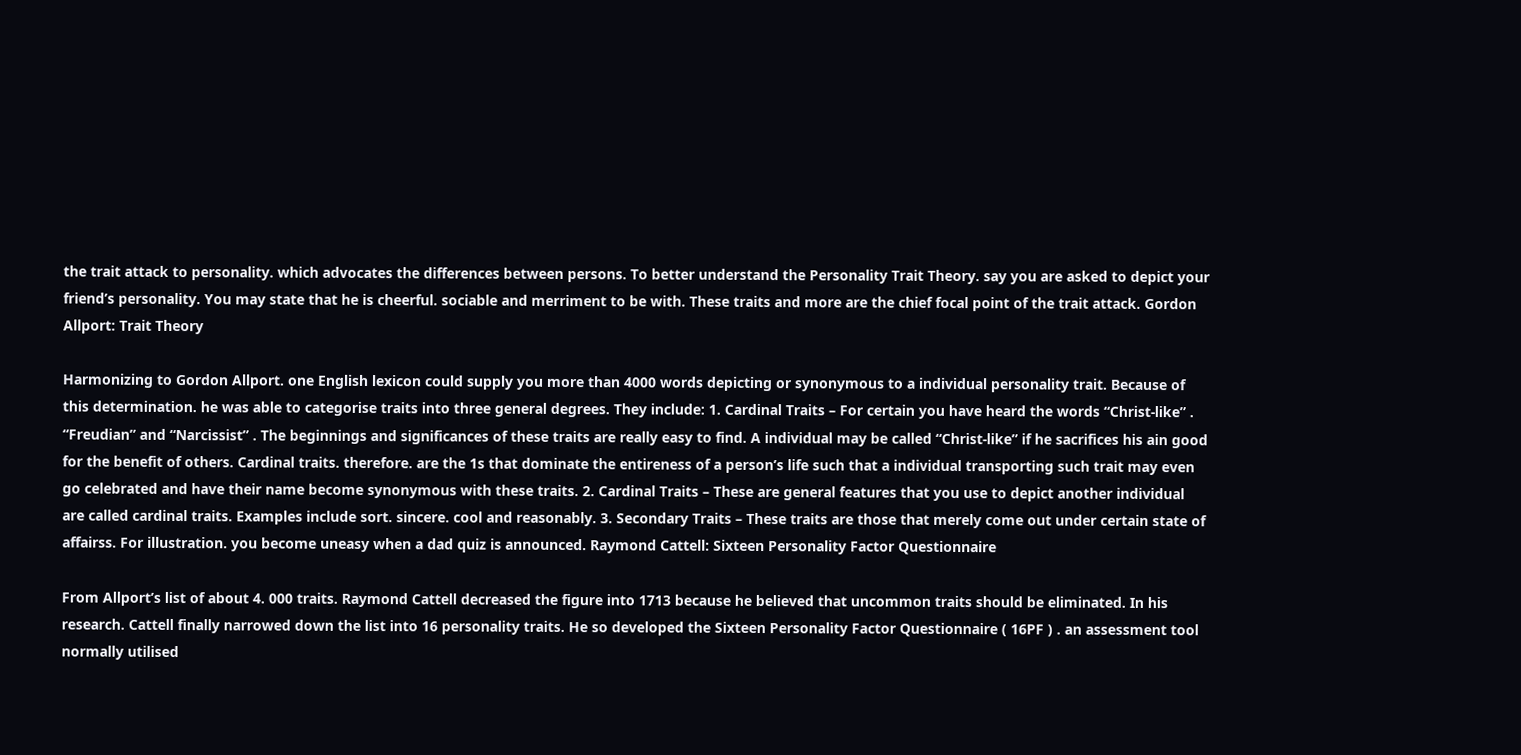the trait attack to personality. which advocates the differences between persons. To better understand the Personality Trait Theory. say you are asked to depict your friend’s personality. You may state that he is cheerful. sociable and merriment to be with. These traits and more are the chief focal point of the trait attack. Gordon Allport: Trait Theory

Harmonizing to Gordon Allport. one English lexicon could supply you more than 4000 words depicting or synonymous to a individual personality trait. Because of this determination. he was able to categorise traits into three general degrees. They include: 1. Cardinal Traits – For certain you have heard the words “Christ-like” . “Freudian” and “Narcissist” . The beginnings and significances of these traits are really easy to find. A individual may be called “Christ-like” if he sacrifices his ain good for the benefit of others. Cardinal traits. therefore. are the 1s that dominate the entireness of a person’s life such that a individual transporting such trait may even go celebrated and have their name become synonymous with these traits. 2. Cardinal Traits – These are general features that you use to depict another individual are called cardinal traits. Examples include sort. sincere. cool and reasonably. 3. Secondary Traits – These traits are those that merely come out under certain state of affairss. For illustration. you become uneasy when a dad quiz is announced. Raymond Cattell: Sixteen Personality Factor Questionnaire

From Allport’s list of about 4. 000 traits. Raymond Cattell decreased the figure into 1713 because he believed that uncommon traits should be eliminated. In his research. Cattell finally narrowed down the list into 16 personality traits. He so developed the Sixteen Personality Factor Questionnaire ( 16PF ) . an assessment tool normally utilised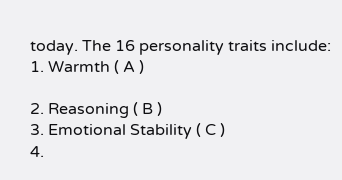today. The 16 personality traits include: 1. Warmth ( A )

2. Reasoning ( B )
3. Emotional Stability ( C )
4.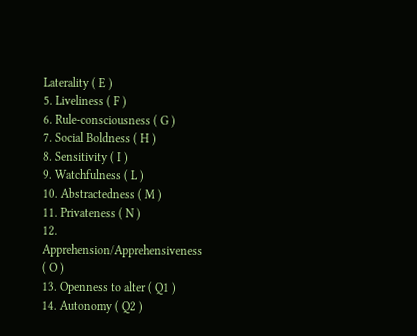Laterality ( E )
5. Liveliness ( F )
6. Rule-consciousness ( G )
7. Social Boldness ( H )
8. Sensitivity ( I )
9. Watchfulness ( L )
10. Abstractedness ( M )
11. Privateness ( N )
12. Apprehension/Apprehensiveness ( O )
13. Openness to alter ( Q1 )
14. Autonomy ( Q2 )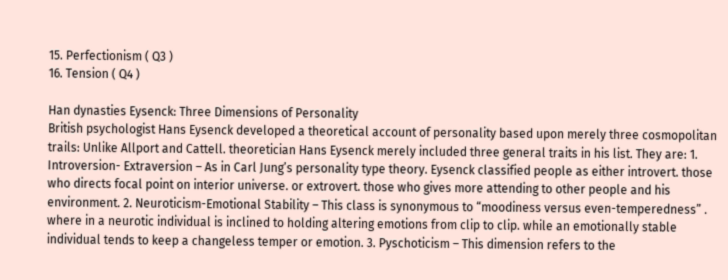15. Perfectionism ( Q3 )
16. Tension ( Q4 )

Han dynasties Eysenck: Three Dimensions of Personality
British psychologist Hans Eysenck developed a theoretical account of personality based upon merely three cosmopolitan trails: Unlike Allport and Cattell. theoretician Hans Eysenck merely included three general traits in his list. They are: 1. Introversion- Extraversion – As in Carl Jung’s personality type theory. Eysenck classified people as either introvert. those who directs focal point on interior universe. or extrovert. those who gives more attending to other people and his environment. 2. Neuroticism-Emotional Stability – This class is synonymous to “moodiness versus even-temperedness” . where in a neurotic individual is inclined to holding altering emotions from clip to clip. while an emotionally stable individual tends to keep a changeless temper or emotion. 3. Pyschoticism – This dimension refers to the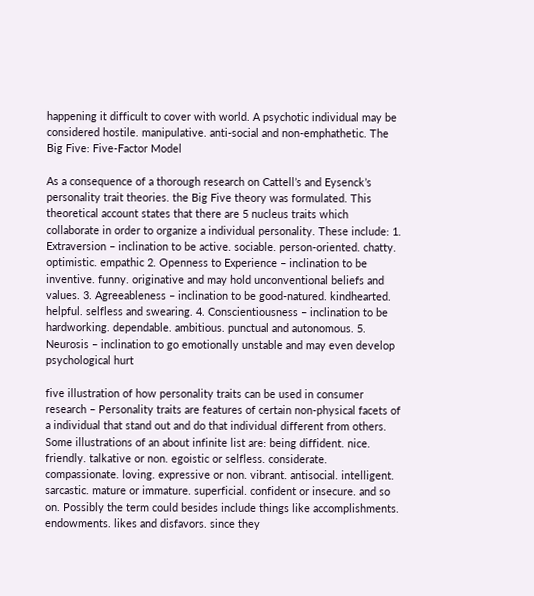happening it difficult to cover with world. A psychotic individual may be considered hostile. manipulative. anti-social and non-emphathetic. The Big Five: Five-Factor Model

As a consequence of a thorough research on Cattell’s and Eysenck’s personality trait theories. the Big Five theory was formulated. This theoretical account states that there are 5 nucleus traits which collaborate in order to organize a individual personality. These include: 1. Extraversion – inclination to be active. sociable. person-oriented. chatty. optimistic. empathic 2. Openness to Experience – inclination to be inventive. funny. originative and may hold unconventional beliefs and values. 3. Agreeableness – inclination to be good-natured. kindhearted. helpful. selfless and swearing. 4. Conscientiousness – inclination to be hardworking. dependable. ambitious. punctual and autonomous. 5. Neurosis – inclination to go emotionally unstable and may even develop psychological hurt

five illustration of how personality traits can be used in consumer research – Personality traits are features of certain non-physical facets of a individual that stand out and do that individual different from others. Some illustrations of an about infinite list are: being diffident. nice. friendly. talkative or non. egoistic or selfless. considerate. compassionate. loving. expressive or non. vibrant. antisocial. intelligent. sarcastic. mature or immature. superficial. confident or insecure. and so on. Possibly the term could besides include things like accomplishments. endowments. likes and disfavors. since they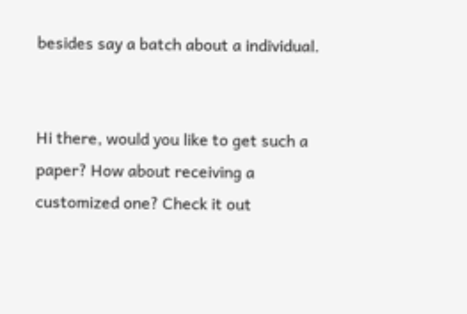besides say a batch about a individual.


Hi there, would you like to get such a paper? How about receiving a customized one? Check it out